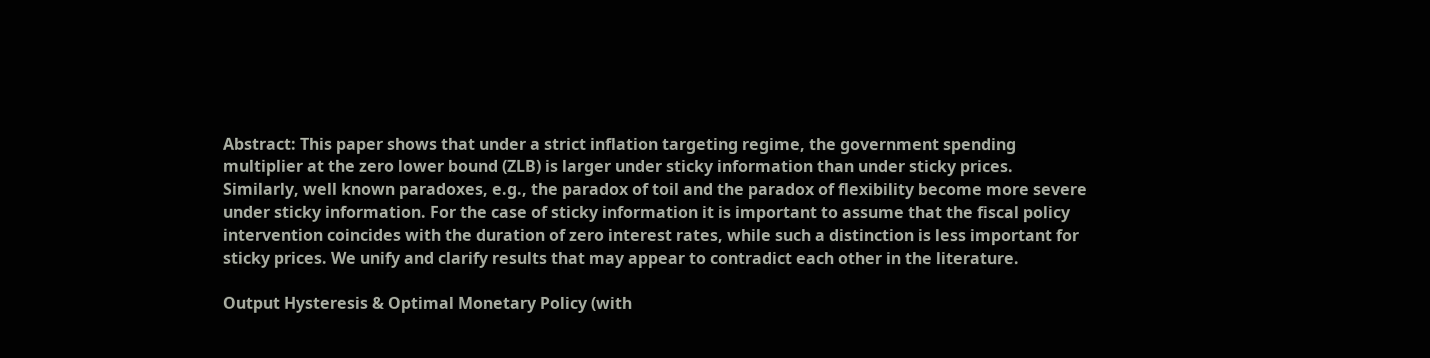Abstract: This paper shows that under a strict inflation targeting regime, the government spending multiplier at the zero lower bound (ZLB) is larger under sticky information than under sticky prices. Similarly, well known paradoxes, e.g., the paradox of toil and the paradox of flexibility become more severe under sticky information. For the case of sticky information it is important to assume that the fiscal policy intervention coincides with the duration of zero interest rates, while such a distinction is less important for sticky prices. We unify and clarify results that may appear to contradict each other in the literature.

Output Hysteresis & Optimal Monetary Policy (with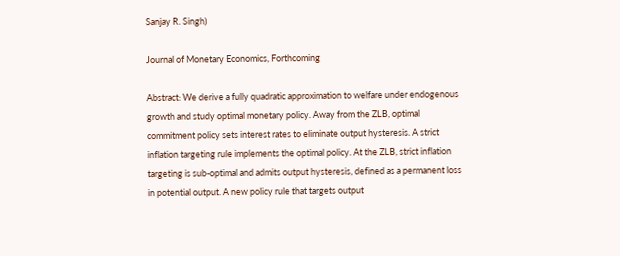Sanjay R. Singh)

Journal of Monetary Economics, Forthcoming

Abstract: We derive a fully quadratic approximation to welfare under endogenous growth and study optimal monetary policy. Away from the ZLB, optimal commitment policy sets interest rates to eliminate output hysteresis. A strict inflation targeting rule implements the optimal policy. At the ZLB, strict inflation targeting is sub-optimal and admits output hysteresis, defined as a permanent loss in potential output. A new policy rule that targets output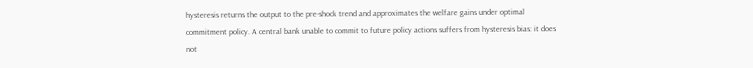hysteresis returns the output to the pre-shock trend and approximates the welfare gains under optimal commitment policy. A central bank unable to commit to future policy actions suffers from hysteresis bias: it does not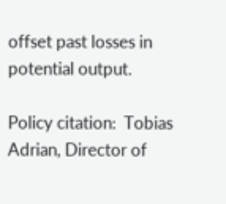offset past losses in potential output.

Policy citation:  Tobias Adrian, Director of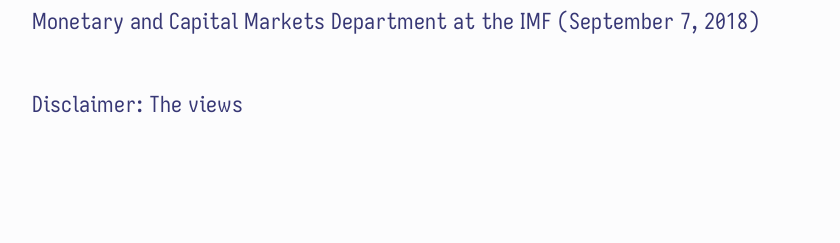Monetary and Capital Markets Department at the IMF (September 7, 2018)

Disclaimer: The views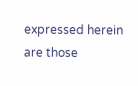expressed herein are those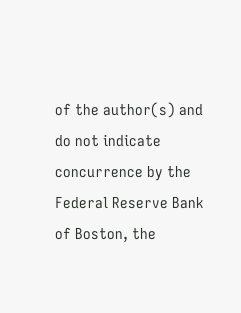of the author(s) and do not indicate concurrence by the Federal Reserve Bank of Boston, the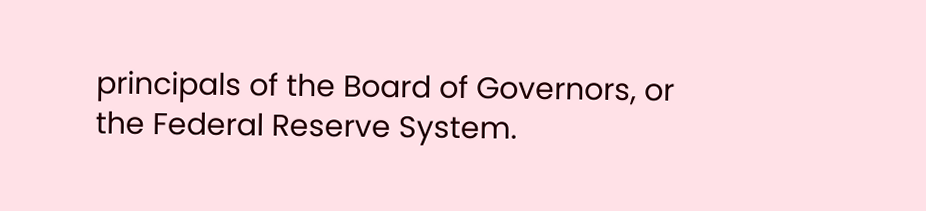principals of the Board of Governors, or the Federal Reserve System.